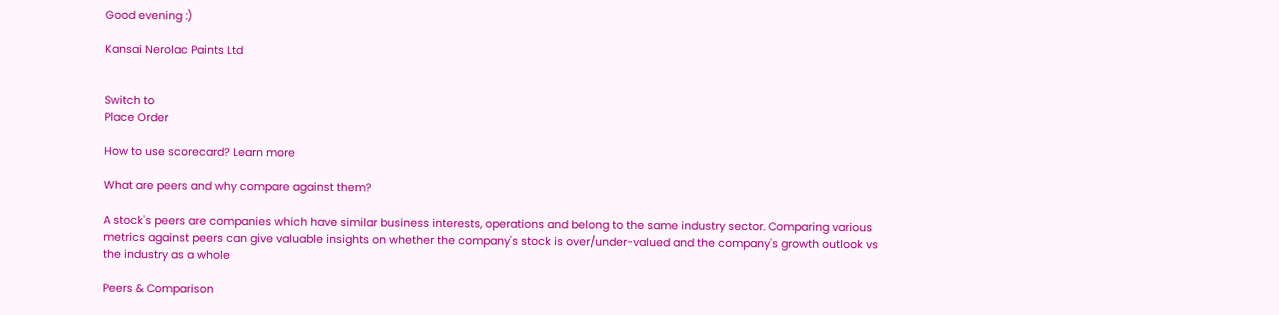Good evening :)

Kansai Nerolac Paints Ltd


Switch to
Place Order

How to use scorecard? Learn more

What are peers and why compare against them?

A stock's peers are companies which have similar business interests, operations and belong to the same industry sector. Comparing various metrics against peers can give valuable insights on whether the company's stock is over/under-valued and the company's growth outlook vs the industry as a whole

Peers & Comparison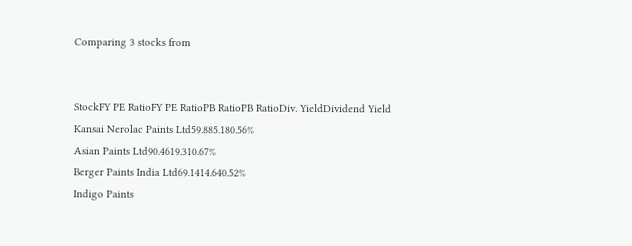Comparing 3 stocks from


StockFY PE RatioFY PE RatioPB RatioPB RatioDiv. YieldDividend Yield
Kansai Nerolac Paints Ltd59.885.180.56%
Asian Paints Ltd90.4619.310.67%
Berger Paints India Ltd69.1414.640.52%
Indigo Paints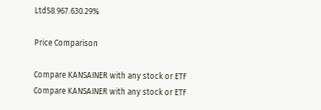Ltd58.967.630.29%

Price Comparison

Compare KANSAINER with any stock or ETF
Compare KANSAINER with any stock or ETF